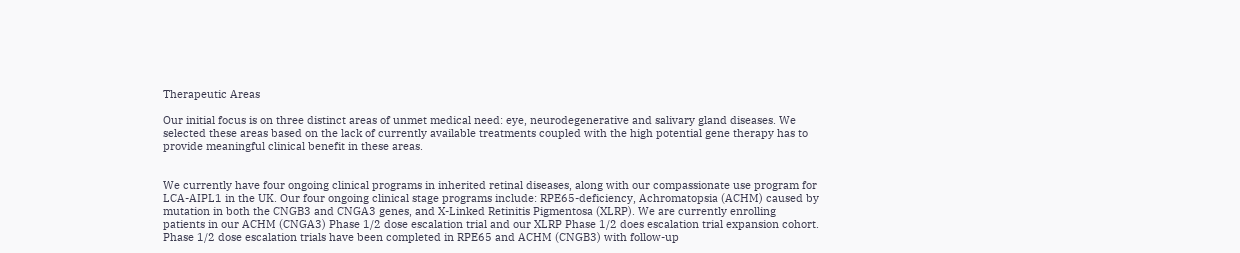Therapeutic Areas

Our initial focus is on three distinct areas of unmet medical need: eye, neurodegenerative and salivary gland diseases. We selected these areas based on the lack of currently available treatments coupled with the high potential gene therapy has to provide meaningful clinical benefit in these areas.


We currently have four ongoing clinical programs in inherited retinal diseases, along with our compassionate use program for LCA-AIPL1 in the UK. Our four ongoing clinical stage programs include: RPE65-deficiency, Achromatopsia (ACHM) caused by mutation in both the CNGB3 and CNGA3 genes, and X-Linked Retinitis Pigmentosa (XLRP). We are currently enrolling patients in our ACHM (CNGA3) Phase 1/2 dose escalation trial and our XLRP Phase 1/2 does escalation trial expansion cohort. Phase 1/2 dose escalation trials have been completed in RPE65 and ACHM (CNGB3) with follow-up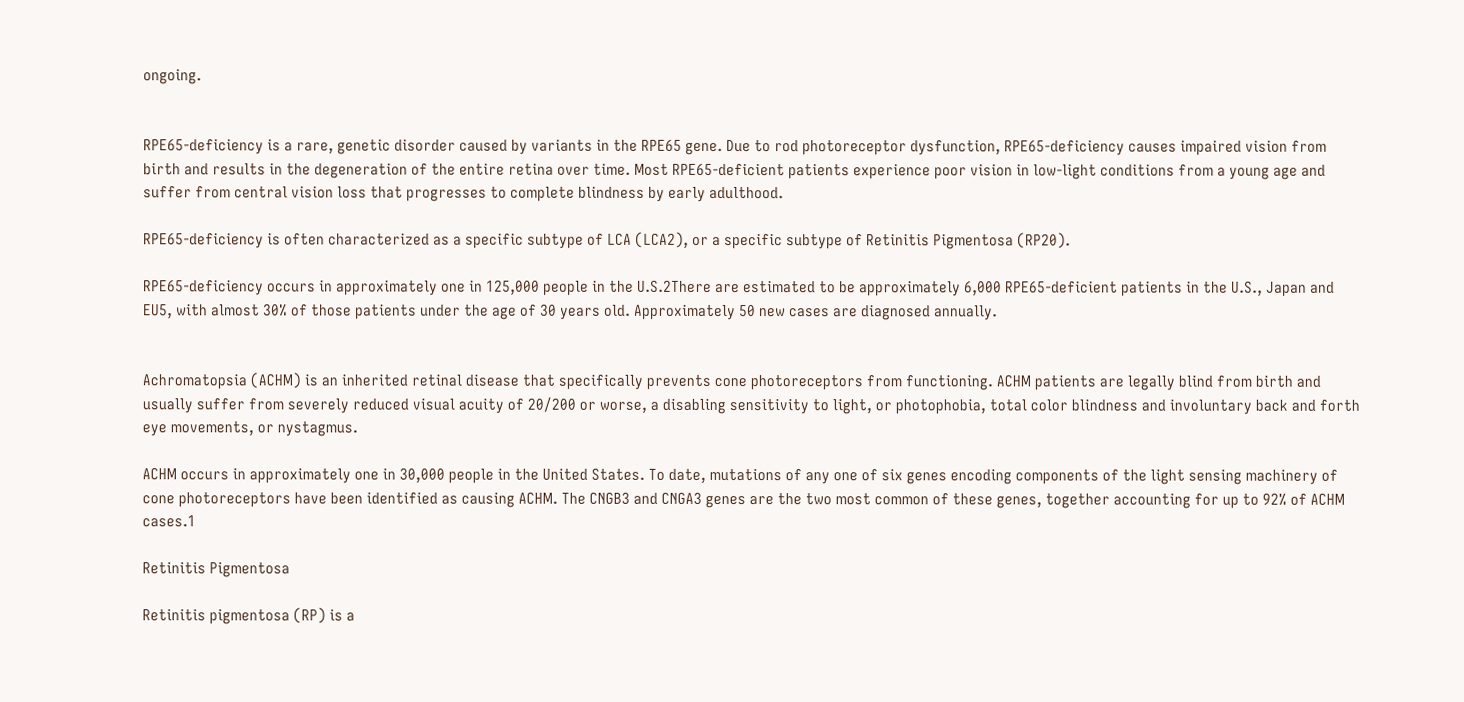ongoing.


RPE65-deficiency is a rare, genetic disorder caused by variants in the RPE65 gene. Due to rod photoreceptor dysfunction, RPE65-deficiency causes impaired vision from birth and results in the degeneration of the entire retina over time. Most RPE65-deficient patients experience poor vision in low-light conditions from a young age and suffer from central vision loss that progresses to complete blindness by early adulthood.

RPE65-deficiency is often characterized as a specific subtype of LCA (LCA2), or a specific subtype of Retinitis Pigmentosa (RP20).

RPE65-deficiency occurs in approximately one in 125,000 people in the U.S.2There are estimated to be approximately 6,000 RPE65-deficient patients in the U.S., Japan and EU5, with almost 30% of those patients under the age of 30 years old. Approximately 50 new cases are diagnosed annually.


Achromatopsia (ACHM) is an inherited retinal disease that specifically prevents cone photoreceptors from functioning. ACHM patients are legally blind from birth and usually suffer from severely reduced visual acuity of 20/200 or worse, a disabling sensitivity to light, or photophobia, total color blindness and involuntary back and forth eye movements, or nystagmus.

ACHM occurs in approximately one in 30,000 people in the United States. To date, mutations of any one of six genes encoding components of the light sensing machinery of cone photoreceptors have been identified as causing ACHM. The CNGB3 and CNGA3 genes are the two most common of these genes, together accounting for up to 92% of ACHM cases.1

Retinitis Pigmentosa

Retinitis pigmentosa (RP) is a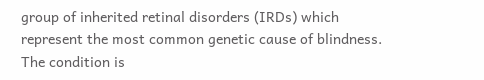group of inherited retinal disorders (IRDs) which represent the most common genetic cause of blindness. The condition is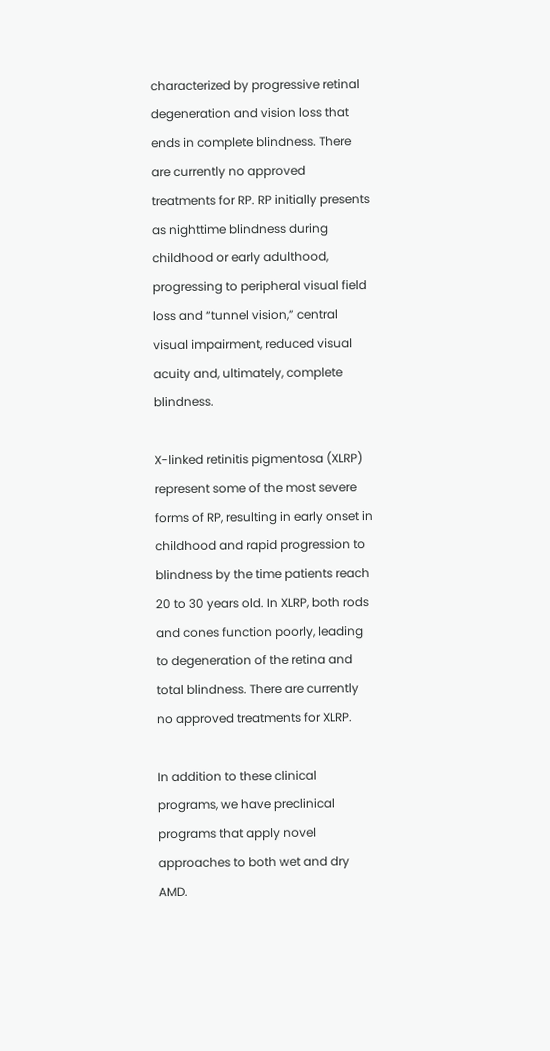characterized by progressive retinal degeneration and vision loss that ends in complete blindness. There are currently no approved treatments for RP. RP initially presents as nighttime blindness during childhood or early adulthood, progressing to peripheral visual field loss and “tunnel vision,” central visual impairment, reduced visual acuity and, ultimately, complete blindness.

X-linked retinitis pigmentosa (XLRP) represent some of the most severe forms of RP, resulting in early onset in childhood and rapid progression to blindness by the time patients reach 20 to 30 years old. In XLRP, both rods and cones function poorly, leading to degeneration of the retina and total blindness. There are currently no approved treatments for XLRP.

In addition to these clinical programs, we have preclinical programs that apply novel approaches to both wet and dry AMD.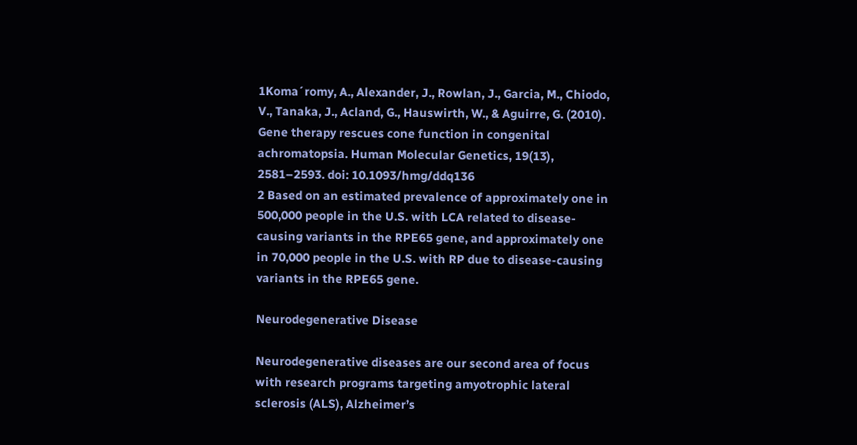1Koma´romy, A., Alexander, J., Rowlan, J., Garcia, M., Chiodo, V., Tanaka, J., Acland, G., Hauswirth, W., & Aguirre, G. (2010). Gene therapy rescues cone function in congenital achromatopsia. Human Molecular Genetics, 19(13), 2581–2593. doi: 10.1093/hmg/ddq136
2 Based on an estimated prevalence of approximately one in 500,000 people in the U.S. with LCA related to disease-causing variants in the RPE65 gene, and approximately one in 70,000 people in the U.S. with RP due to disease-causing variants in the RPE65 gene.

Neurodegenerative Disease

Neurodegenerative diseases are our second area of focus with research programs targeting amyotrophic lateral sclerosis (ALS), Alzheimer’s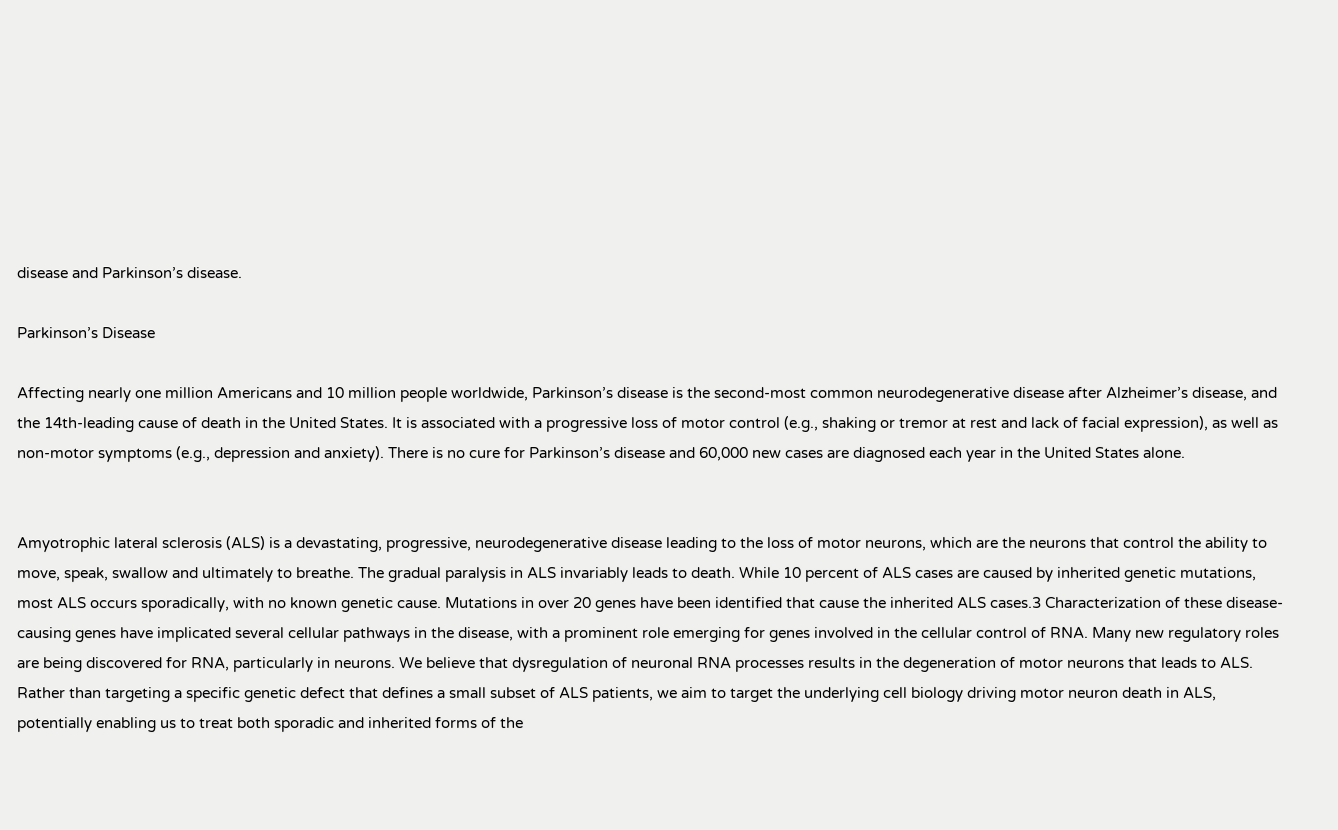disease and Parkinson’s disease.

Parkinson’s Disease

Affecting nearly one million Americans and 10 million people worldwide, Parkinson’s disease is the second-most common neurodegenerative disease after Alzheimer’s disease, and the 14th-leading cause of death in the United States. It is associated with a progressive loss of motor control (e.g., shaking or tremor at rest and lack of facial expression), as well as non-motor symptoms (e.g., depression and anxiety). There is no cure for Parkinson’s disease and 60,000 new cases are diagnosed each year in the United States alone.


Amyotrophic lateral sclerosis (ALS) is a devastating, progressive, neurodegenerative disease leading to the loss of motor neurons, which are the neurons that control the ability to move, speak, swallow and ultimately to breathe. The gradual paralysis in ALS invariably leads to death. While 10 percent of ALS cases are caused by inherited genetic mutations, most ALS occurs sporadically, with no known genetic cause. Mutations in over 20 genes have been identified that cause the inherited ALS cases.3 Characterization of these disease-causing genes have implicated several cellular pathways in the disease, with a prominent role emerging for genes involved in the cellular control of RNA. Many new regulatory roles are being discovered for RNA, particularly in neurons. We believe that dysregulation of neuronal RNA processes results in the degeneration of motor neurons that leads to ALS. Rather than targeting a specific genetic defect that defines a small subset of ALS patients, we aim to target the underlying cell biology driving motor neuron death in ALS, potentially enabling us to treat both sporadic and inherited forms of the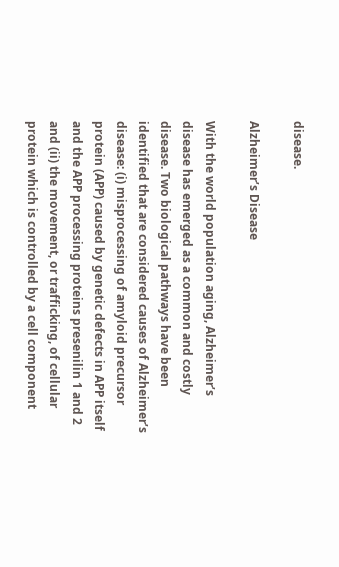disease.

Alzheimer’s Disease

With the world population aging, Alzheimer’s disease has emerged as a common and costly disease. Two biological pathways have been identified that are considered causes of Alzheimer’s disease: (i) misprocessing of amyloid precursor protein (APP) caused by genetic defects in APP itself and the APP processing proteins presenilin 1 and 2 and (ii) the movement, or trafficking, of cellular protein which is controlled by a cell component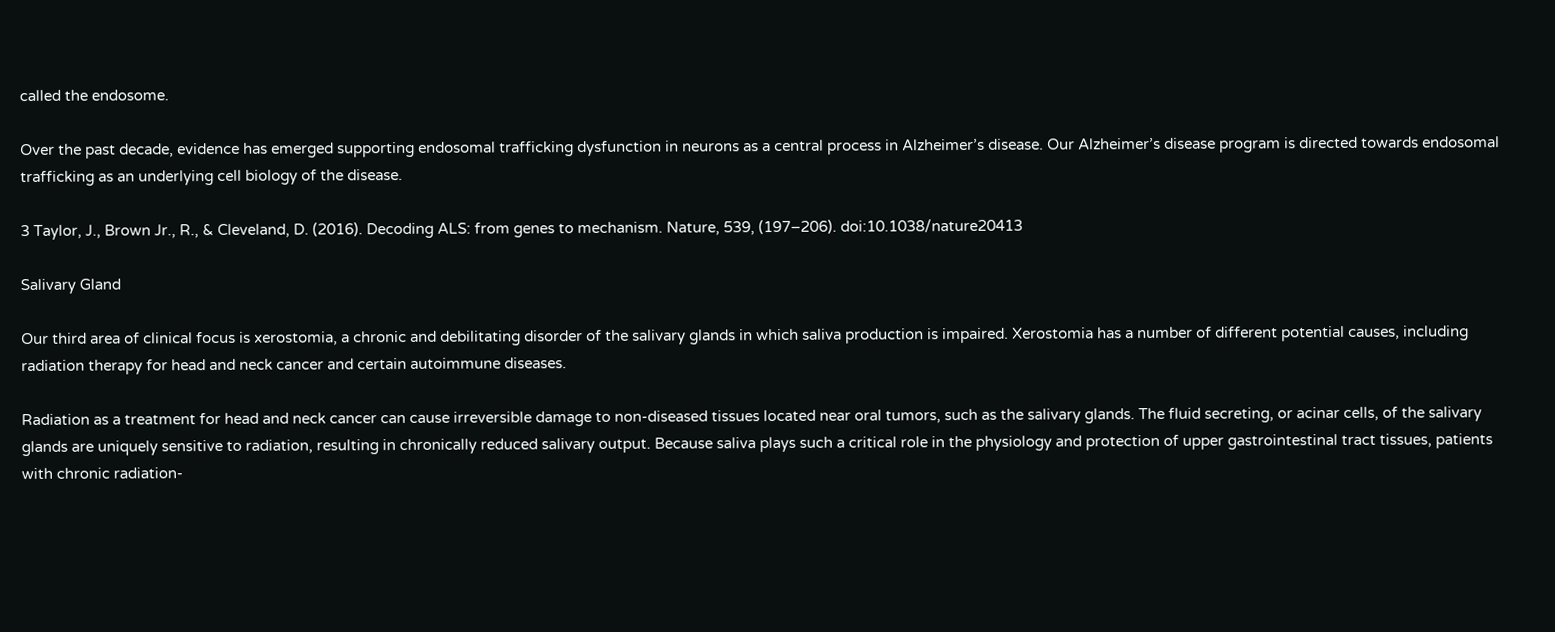called the endosome.

Over the past decade, evidence has emerged supporting endosomal trafficking dysfunction in neurons as a central process in Alzheimer’s disease. Our Alzheimer’s disease program is directed towards endosomal trafficking as an underlying cell biology of the disease.

3 Taylor, J., Brown Jr., R., & Cleveland, D. (2016). Decoding ALS: from genes to mechanism. Nature, 539, (197–206). doi:10.1038/nature20413

Salivary Gland

Our third area of clinical focus is xerostomia, a chronic and debilitating disorder of the salivary glands in which saliva production is impaired. Xerostomia has a number of different potential causes, including radiation therapy for head and neck cancer and certain autoimmune diseases.

Radiation as a treatment for head and neck cancer can cause irreversible damage to non-diseased tissues located near oral tumors, such as the salivary glands. The fluid secreting, or acinar cells, of the salivary glands are uniquely sensitive to radiation, resulting in chronically reduced salivary output. Because saliva plays such a critical role in the physiology and protection of upper gastrointestinal tract tissues, patients with chronic radiation-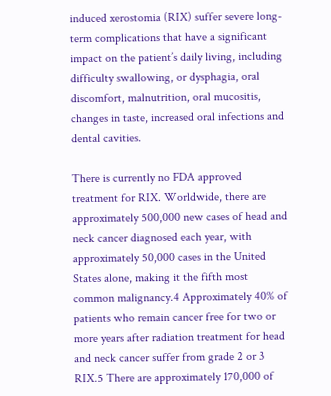induced xerostomia (RIX) suffer severe long-term complications that have a significant impact on the patient’s daily living, including difficulty swallowing, or dysphagia, oral discomfort, malnutrition, oral mucositis, changes in taste, increased oral infections and dental cavities.

There is currently no FDA approved treatment for RIX. Worldwide, there are approximately 500,000 new cases of head and neck cancer diagnosed each year, with approximately 50,000 cases in the United States alone, making it the fifth most common malignancy.4 Approximately 40% of patients who remain cancer free for two or more years after radiation treatment for head and neck cancer suffer from grade 2 or 3 RIX.5 There are approximately 170,000 of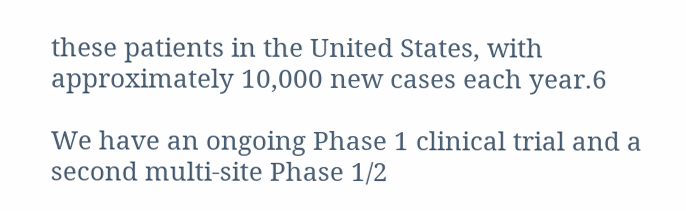these patients in the United States, with approximately 10,000 new cases each year.6

We have an ongoing Phase 1 clinical trial and a second multi-site Phase 1/2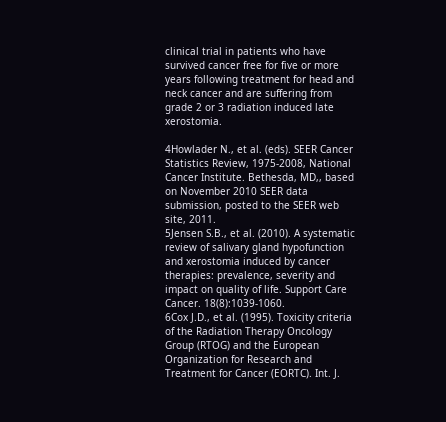clinical trial in patients who have survived cancer free for five or more years following treatment for head and neck cancer and are suffering from grade 2 or 3 radiation induced late xerostomia.

4Howlader N., et al. (eds). SEER Cancer Statistics Review, 1975-2008, National Cancer Institute. Bethesda, MD,, based on November 2010 SEER data submission, posted to the SEER web site, 2011.
5Jensen S.B., et al. (2010). A systematic review of salivary gland hypofunction and xerostomia induced by cancer therapies: prevalence, severity and impact on quality of life. Support Care Cancer. 18(8):1039-1060.
6Cox J.D., et al. (1995). Toxicity criteria of the Radiation Therapy Oncology Group (RTOG) and the European Organization for Research and Treatment for Cancer (EORTC). Int. J.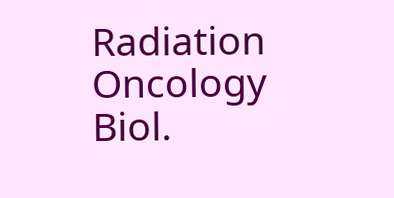Radiation Oncology Biol.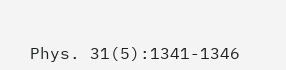Phys. 31(5):1341-1346